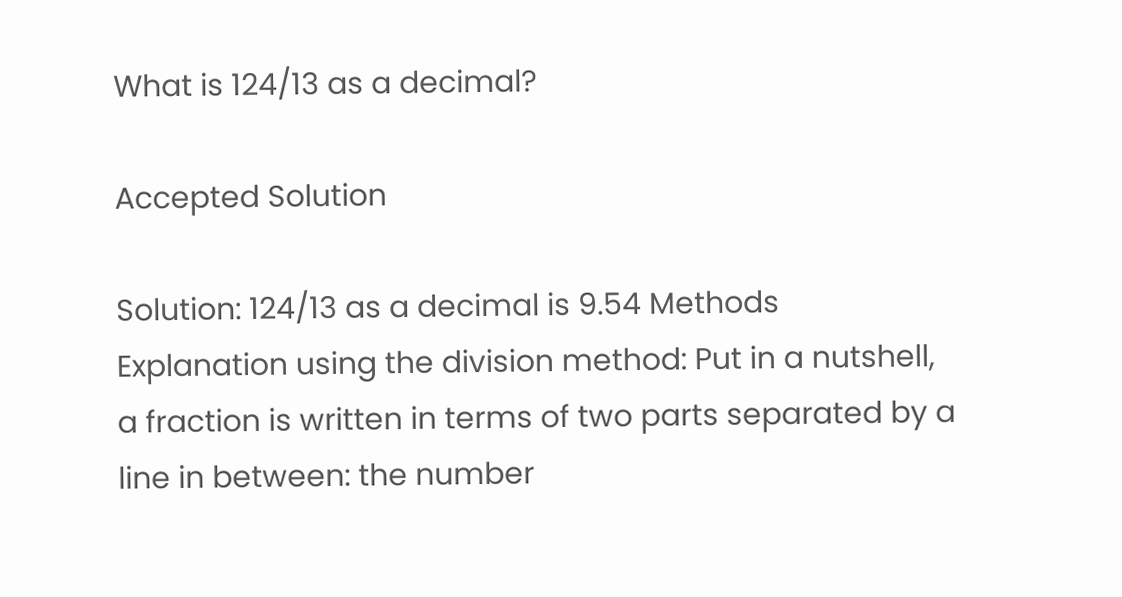What is 124/13 as a decimal?

Accepted Solution

Solution: 124/13 as a decimal is 9.54 Methods Explanation using the division method: Put in a nutshell, a fraction is written in terms of two parts separated by a line in between: the number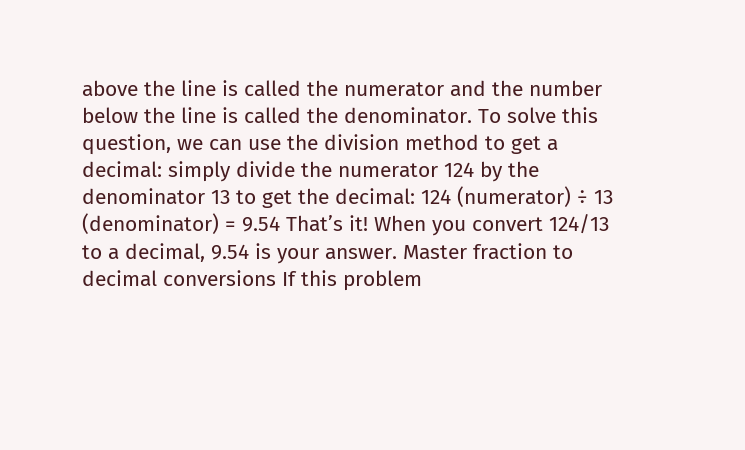above the line is called the numerator and the number below the line is called the denominator. To solve this question, we can use the division method to get a decimal: simply divide the numerator 124 by the denominator 13 to get the decimal: 124 (numerator) ÷ 13 (denominator) = 9.54 That’s it! When you convert 124/13 to a decimal, 9.54 is your answer. Master fraction to decimal conversions If this problem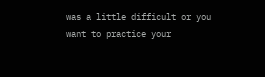was a little difficult or you want to practice your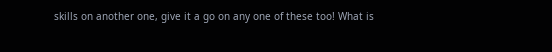skills on another one, give it a go on any one of these too! What is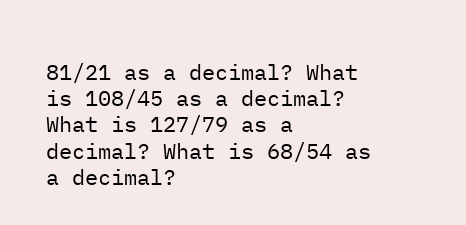81/21 as a decimal? What is 108/45 as a decimal? What is 127/79 as a decimal? What is 68/54 as a decimal?